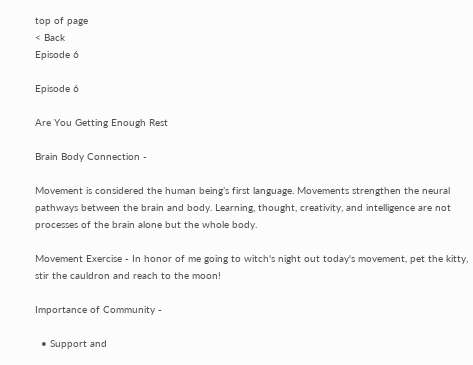top of page
< Back
Episode 6

Episode 6

Are You Getting Enough Rest

Brain Body Connection -

Movement is considered the human being’s first language. Movements strengthen the neural pathways between the brain and body. Learning, thought, creativity, and intelligence are not processes of the brain alone but the whole body.

Movement Exercise - In honor of me going to witch's night out today's movement, pet the kitty, stir the cauldron and reach to the moon!

Importance of Community -

  • Support and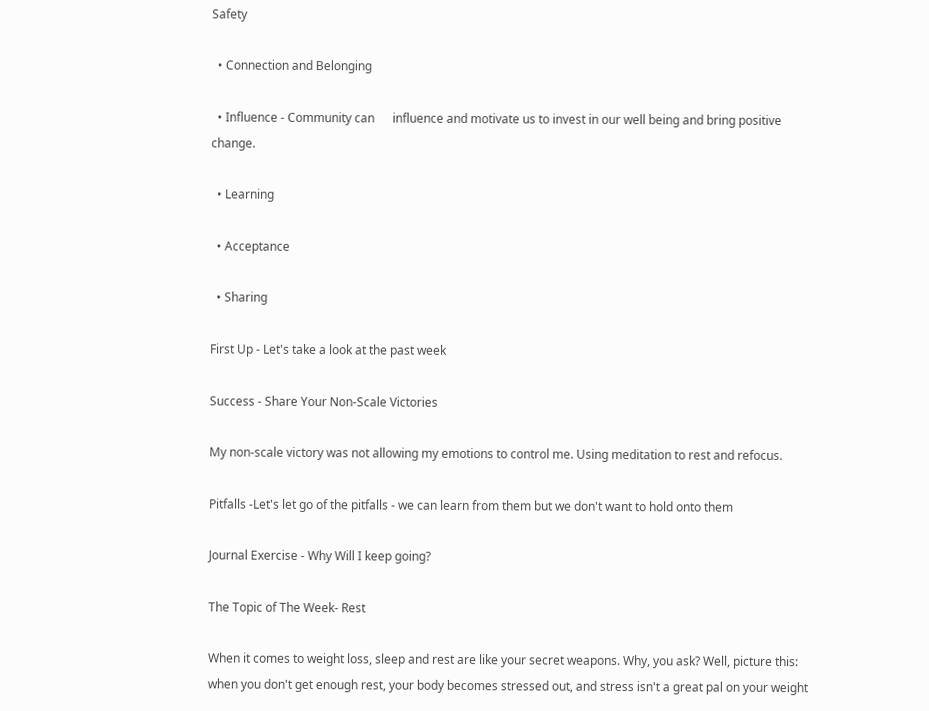Safety

  • Connection and Belonging

  • Influence - Community can      influence and motivate us to invest in our well being and bring positive      change.

  • Learning

  • Acceptance

  • Sharing

First Up - Let's take a look at the past week

Success - Share Your Non-Scale Victories

My non-scale victory was not allowing my emotions to control me. Using meditation to rest and refocus.

Pitfalls -Let's let go of the pitfalls - we can learn from them but we don't want to hold onto them

Journal Exercise - Why Will I keep going?

The Topic of The Week- Rest

When it comes to weight loss, sleep and rest are like your secret weapons. Why, you ask? Well, picture this: when you don't get enough rest, your body becomes stressed out, and stress isn't a great pal on your weight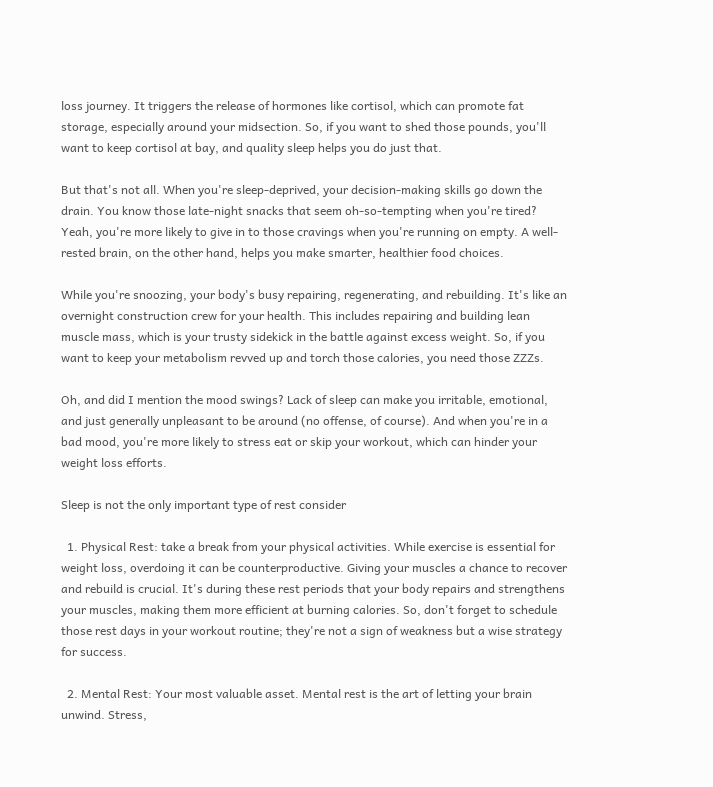loss journey. It triggers the release of hormones like cortisol, which can promote fat storage, especially around your midsection. So, if you want to shed those pounds, you'll want to keep cortisol at bay, and quality sleep helps you do just that.

But that's not all. When you're sleep-deprived, your decision-making skills go down the drain. You know those late-night snacks that seem oh-so-tempting when you're tired? Yeah, you're more likely to give in to those cravings when you're running on empty. A well-rested brain, on the other hand, helps you make smarter, healthier food choices.

While you're snoozing, your body's busy repairing, regenerating, and rebuilding. It's like an overnight construction crew for your health. This includes repairing and building lean muscle mass, which is your trusty sidekick in the battle against excess weight. So, if you want to keep your metabolism revved up and torch those calories, you need those ZZZs.

Oh, and did I mention the mood swings? Lack of sleep can make you irritable, emotional, and just generally unpleasant to be around (no offense, of course). And when you're in a bad mood, you're more likely to stress eat or skip your workout, which can hinder your weight loss efforts.

Sleep is not the only important type of rest consider

  1. Physical Rest: take a break from your physical activities. While exercise is essential for weight loss, overdoing it can be counterproductive. Giving your muscles a chance to recover and rebuild is crucial. It's during these rest periods that your body repairs and strengthens your muscles, making them more efficient at burning calories. So, don't forget to schedule those rest days in your workout routine; they're not a sign of weakness but a wise strategy for success.

  2. Mental Rest: Your most valuable asset. Mental rest is the art of letting your brain unwind. Stress,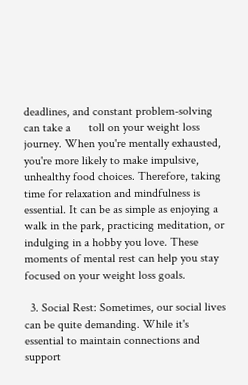deadlines, and constant problem-solving can take a      toll on your weight loss journey. When you're mentally exhausted, you're more likely to make impulsive, unhealthy food choices. Therefore, taking time for relaxation and mindfulness is essential. It can be as simple as enjoying a walk in the park, practicing meditation, or indulging in a hobby you love. These moments of mental rest can help you stay focused on your weight loss goals.

  3. Social Rest: Sometimes, our social lives can be quite demanding. While it's essential to maintain connections and support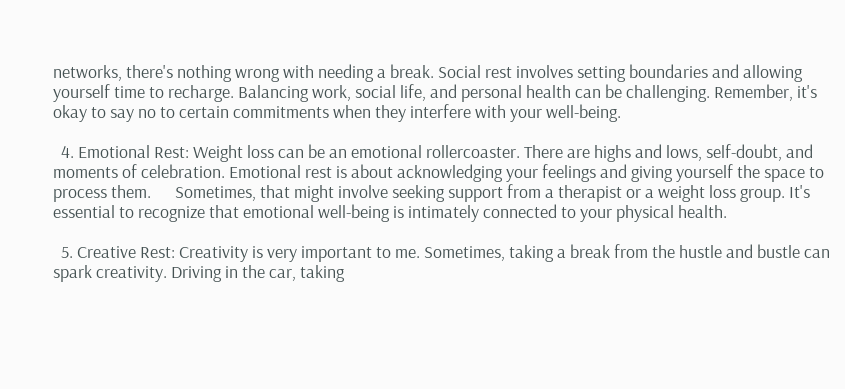networks, there's nothing wrong with needing a break. Social rest involves setting boundaries and allowing yourself time to recharge. Balancing work, social life, and personal health can be challenging. Remember, it's okay to say no to certain commitments when they interfere with your well-being.

  4. Emotional Rest: Weight loss can be an emotional rollercoaster. There are highs and lows, self-doubt, and moments of celebration. Emotional rest is about acknowledging your feelings and giving yourself the space to process them.      Sometimes, that might involve seeking support from a therapist or a weight loss group. It's essential to recognize that emotional well-being is intimately connected to your physical health.

  5. Creative Rest: Creativity is very important to me. Sometimes, taking a break from the hustle and bustle can spark creativity. Driving in the car, taking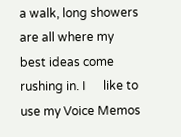a walk, long showers are all where my best ideas come rushing in. I      like to use my Voice Memos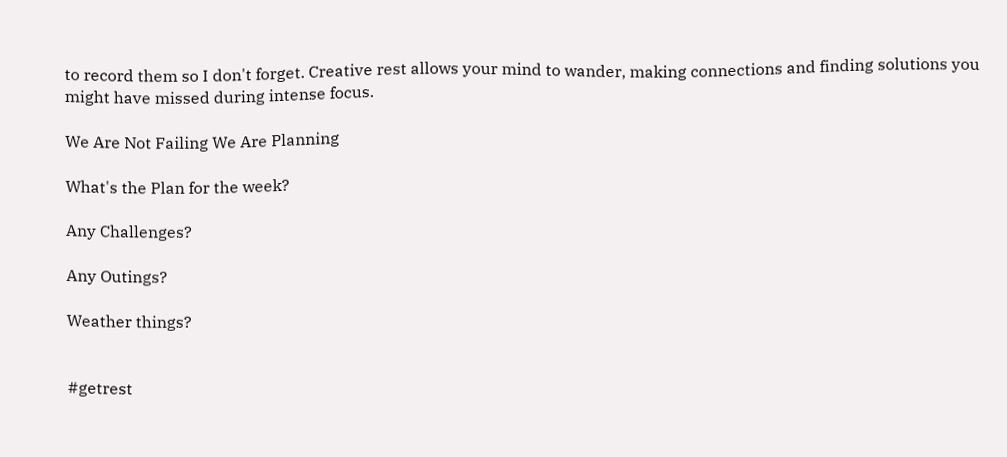to record them so I don't forget. Creative rest allows your mind to wander, making connections and finding solutions you might have missed during intense focus.

We Are Not Failing We Are Planning

What's the Plan for the week?

Any Challenges?

Any Outings?

Weather things?


#getrest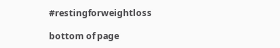#restingforweightloss

bottom of page